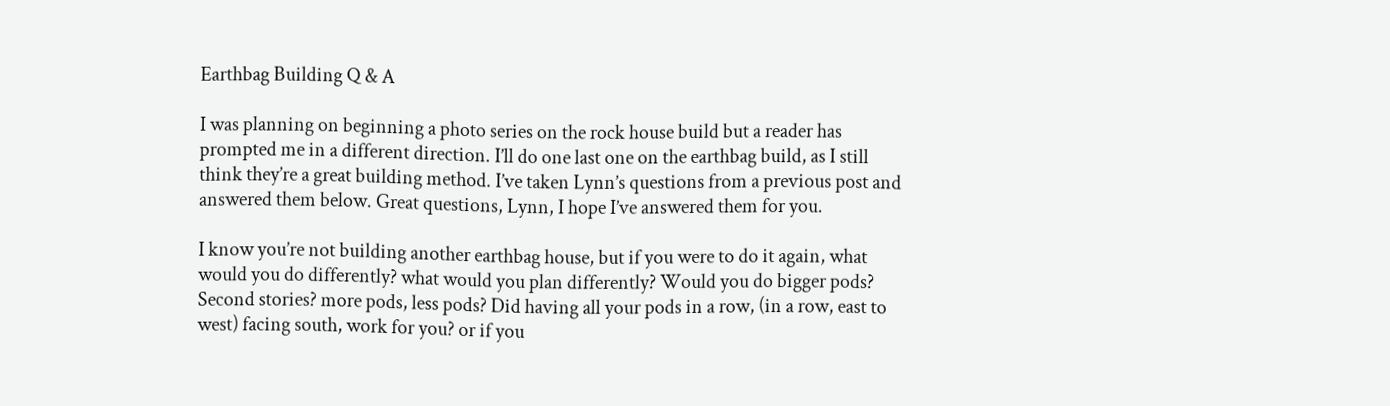Earthbag Building Q & A

I was planning on beginning a photo series on the rock house build but a reader has prompted me in a different direction. I’ll do one last one on the earthbag build, as I still think they’re a great building method. I’ve taken Lynn’s questions from a previous post and answered them below. Great questions, Lynn, I hope I’ve answered them for you.

I know you’re not building another earthbag house, but if you were to do it again, what would you do differently? what would you plan differently? Would you do bigger pods? Second stories? more pods, less pods? Did having all your pods in a row, (in a row, east to west) facing south, work for you? or if you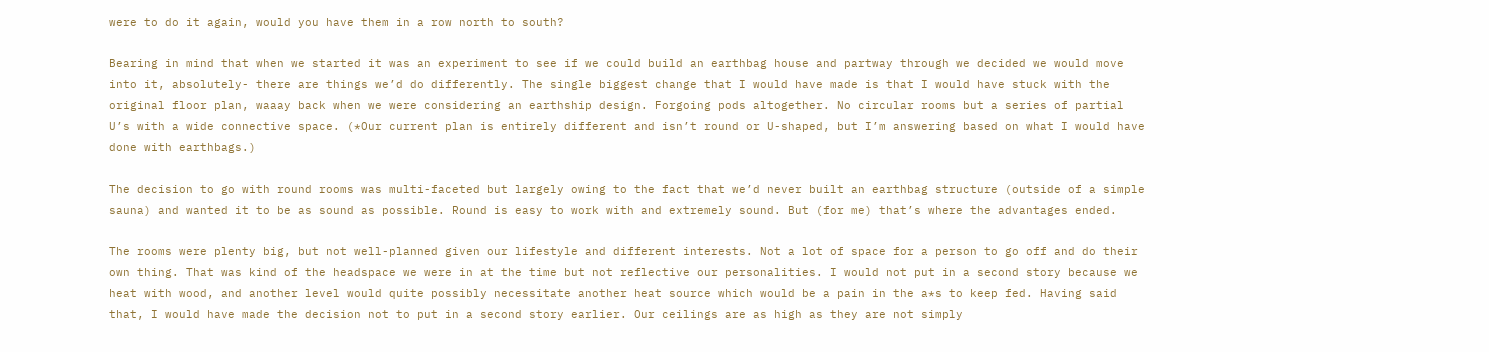were to do it again, would you have them in a row north to south?

Bearing in mind that when we started it was an experiment to see if we could build an earthbag house and partway through we decided we would move into it, absolutely- there are things we’d do differently. The single biggest change that I would have made is that I would have stuck with the original floor plan, waaay back when we were considering an earthship design. Forgoing pods altogether. No circular rooms but a series of partial U’s with a wide connective space. (*Our current plan is entirely different and isn’t round or U-shaped, but I’m answering based on what I would have done with earthbags.)

The decision to go with round rooms was multi-faceted but largely owing to the fact that we’d never built an earthbag structure (outside of a simple sauna) and wanted it to be as sound as possible. Round is easy to work with and extremely sound. But (for me) that’s where the advantages ended.

The rooms were plenty big, but not well-planned given our lifestyle and different interests. Not a lot of space for a person to go off and do their own thing. That was kind of the headspace we were in at the time but not reflective our personalities. I would not put in a second story because we heat with wood, and another level would quite possibly necessitate another heat source which would be a pain in the a*s to keep fed. Having said that, I would have made the decision not to put in a second story earlier. Our ceilings are as high as they are not simply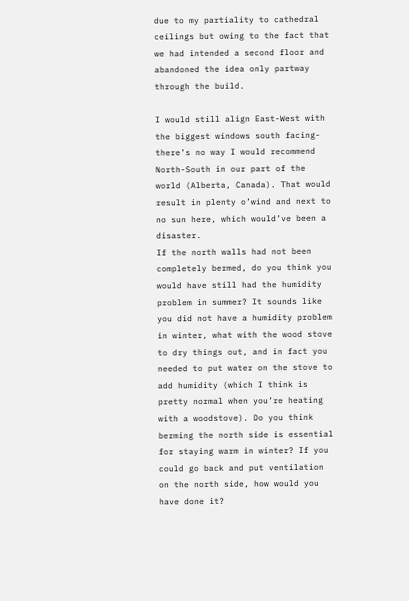due to my partiality to cathedral ceilings but owing to the fact that we had intended a second floor and abandoned the idea only partway through the build.

I would still align East-West with the biggest windows south facing- there’s no way I would recommend North-South in our part of the world (Alberta, Canada). That would result in plenty o’wind and next to no sun here, which would’ve been a disaster.
If the north walls had not been completely bermed, do you think you would have still had the humidity problem in summer? It sounds like you did not have a humidity problem in winter, what with the wood stove to dry things out, and in fact you needed to put water on the stove to add humidity (which I think is pretty normal when you’re heating with a woodstove). Do you think berming the north side is essential for staying warm in winter? If you could go back and put ventilation on the north side, how would you have done it?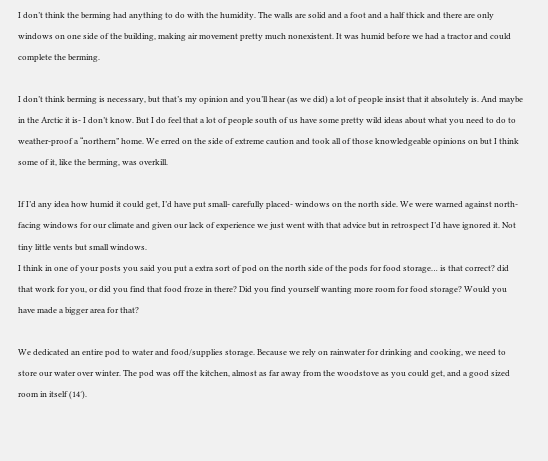I don’t think the berming had anything to do with the humidity. The walls are solid and a foot and a half thick and there are only windows on one side of the building, making air movement pretty much nonexistent. It was humid before we had a tractor and could complete the berming.

I don’t think berming is necessary, but that’s my opinion and you’ll hear (as we did) a lot of people insist that it absolutely is. And maybe in the Arctic it is- I don’t know. But I do feel that a lot of people south of us have some pretty wild ideas about what you need to do to weather-proof a “northern” home. We erred on the side of extreme caution and took all of those knowledgeable opinions on but I think some of it, like the berming, was overkill.

If I’d any idea how humid it could get, I’d have put small- carefully placed- windows on the north side. We were warned against north-facing windows for our climate and given our lack of experience we just went with that advice but in retrospect I’d have ignored it. Not tiny little vents but small windows.
I think in one of your posts you said you put a extra sort of pod on the north side of the pods for food storage… is that correct? did that work for you, or did you find that food froze in there? Did you find yourself wanting more room for food storage? Would you have made a bigger area for that?

We dedicated an entire pod to water and food/supplies storage. Because we rely on rainwater for drinking and cooking, we need to store our water over winter. The pod was off the kitchen, almost as far away from the woodstove as you could get, and a good sized room in itself (14′).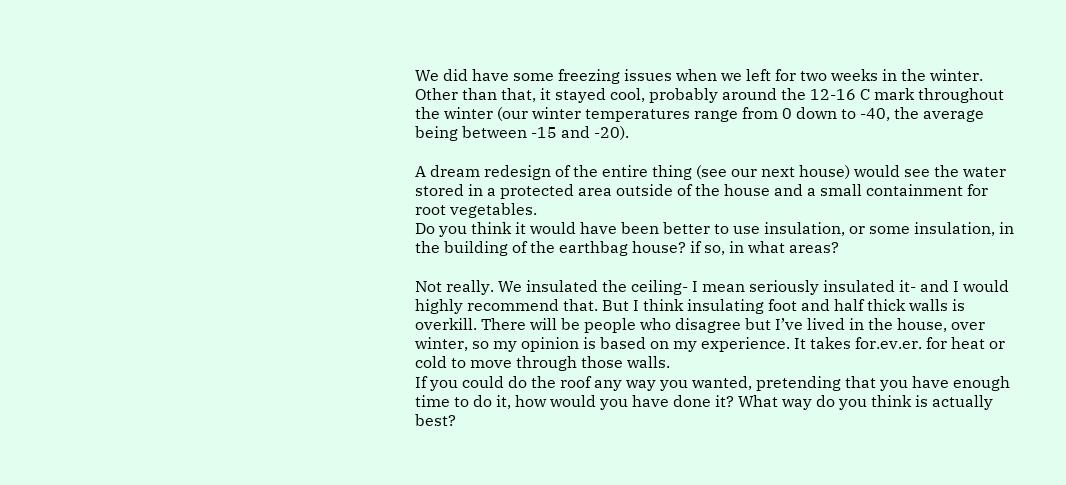We did have some freezing issues when we left for two weeks in the winter. Other than that, it stayed cool, probably around the 12-16 C mark throughout the winter (our winter temperatures range from 0 down to -40, the average being between -15 and -20).

A dream redesign of the entire thing (see our next house) would see the water stored in a protected area outside of the house and a small containment for root vegetables.
Do you think it would have been better to use insulation, or some insulation, in the building of the earthbag house? if so, in what areas?

Not really. We insulated the ceiling- I mean seriously insulated it- and I would highly recommend that. But I think insulating foot and half thick walls is overkill. There will be people who disagree but I’ve lived in the house, over winter, so my opinion is based on my experience. It takes for.ev.er. for heat or cold to move through those walls.
If you could do the roof any way you wanted, pretending that you have enough time to do it, how would you have done it? What way do you think is actually best?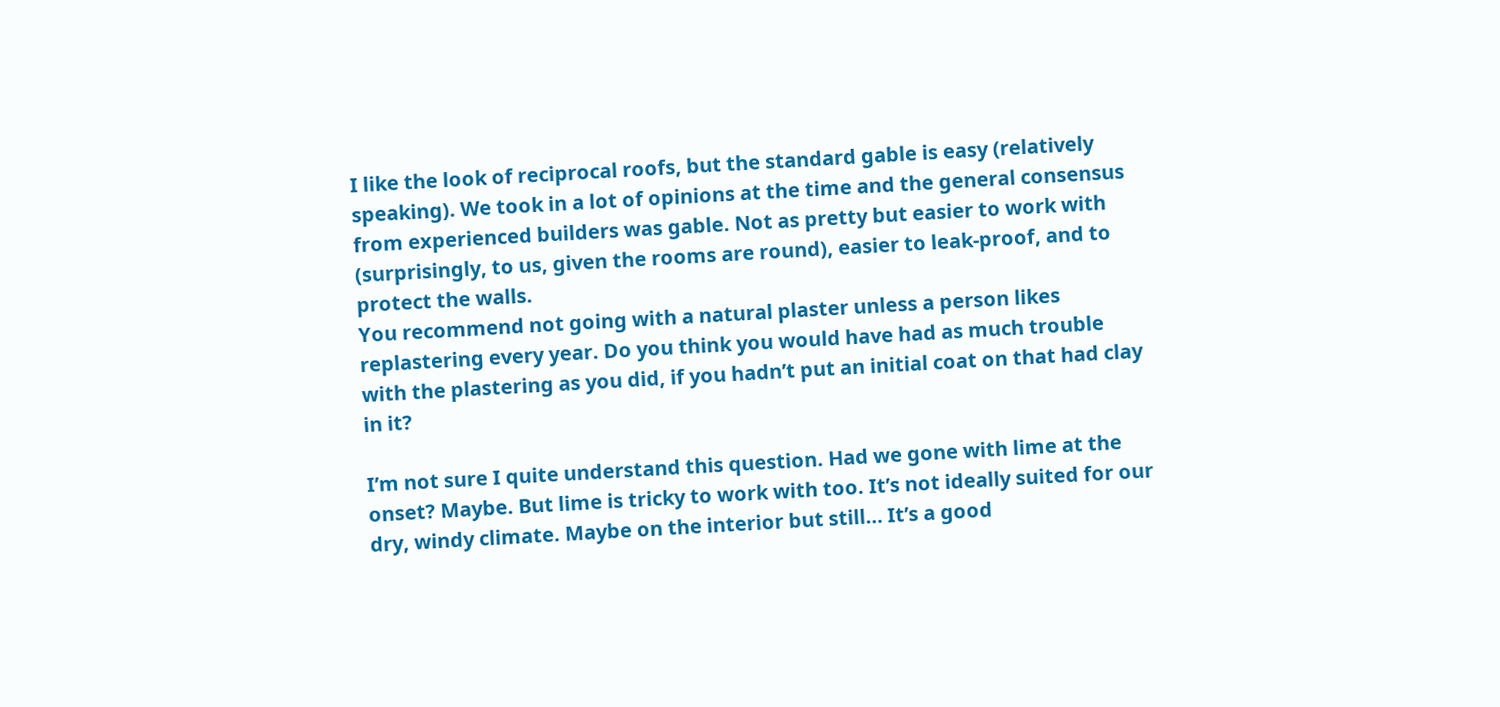I like the look of reciprocal roofs, but the standard gable is easy (relatively speaking). We took in a lot of opinions at the time and the general consensus from experienced builders was gable. Not as pretty but easier to work with (surprisingly, to us, given the rooms are round), easier to leak-proof, and to protect the walls.
You recommend not going with a natural plaster unless a person likes replastering every year. Do you think you would have had as much trouble with the plastering as you did, if you hadn’t put an initial coat on that had clay in it?

I’m not sure I quite understand this question. Had we gone with lime at the onset? Maybe. But lime is tricky to work with too. It’s not ideally suited for our dry, windy climate. Maybe on the interior but still… It’s a good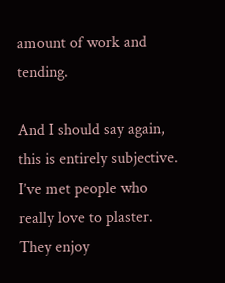amount of work and tending.

And I should say again, this is entirely subjective. I’ve met people who really love to plaster. They enjoy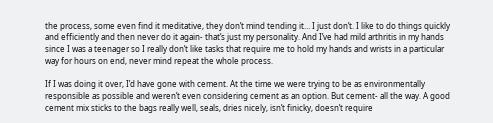the process, some even find it meditative, they don’t mind tending it… I just don’t. I like to do things quickly and efficiently and then never do it again- that’s just my personality. And I’ve had mild arthritis in my hands since I was a teenager so I really don’t like tasks that require me to hold my hands and wrists in a particular way for hours on end, never mind repeat the whole process.

If I was doing it over, I’d have gone with cement. At the time we were trying to be as environmentally responsible as possible and weren’t even considering cement as an option. But cement- all the way. A good cement mix sticks to the bags really well, seals, dries nicely, isn’t finicky, doesn’t require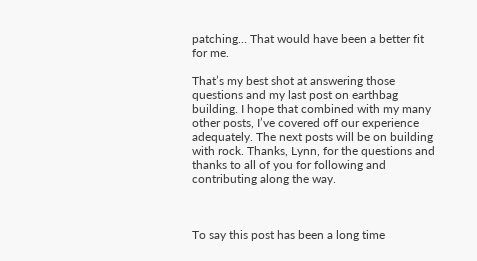patching… That would have been a better fit for me.

That’s my best shot at answering those questions and my last post on earthbag building. I hope that combined with my many other posts, I’ve covered off our experience adequately. The next posts will be on building with rock. Thanks, Lynn, for the questions and thanks to all of you for following and contributing along the way.



To say this post has been a long time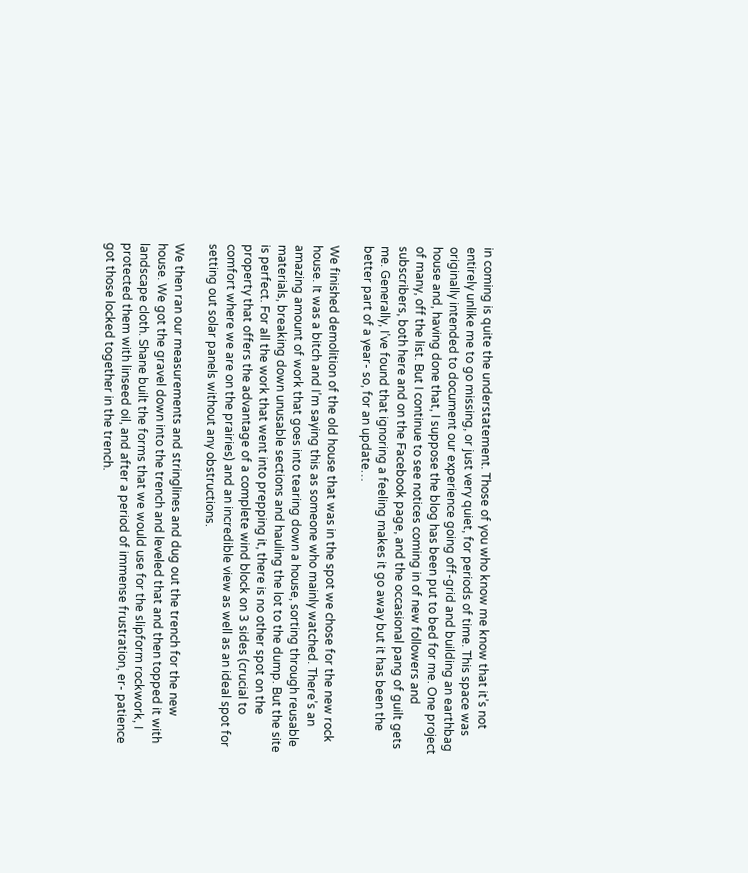in coming is quite the understatement. Those of you who know me know that it’s not entirely unlike me to go missing, or just very quiet, for periods of time. This space was originally intended to document our experience going off-grid and building an earthbag house and, having done that, I suppose the blog has been put to bed for me. One project of many, off the list. But I continue to see notices coming in of new followers and subscribers, both here and on the Facebook page, and the occasional pang of guilt gets me. Generally, I’ve found that ignoring a feeling makes it go away but it has been the better part of a year- so, for an update…

We finished demolition of the old house that was in the spot we chose for the new rock house. It was a bitch and I’m saying this as someone who mainly watched. There’s an amazing amount of work that goes into tearing down a house, sorting through reusable materials, breaking down unusable sections and hauling the lot to the dump. But the site is perfect. For all the work that went into prepping it, there is no other spot on the property that offers the advantage of a complete wind block on 3 sides (crucial to comfort where we are on the prairies) and an incredible view as well as an ideal spot for setting out solar panels without any obstructions.

We then ran our measurements and stringlines and dug out the trench for the new house. We got the gravel down into the trench and leveled that and then topped it with landscape cloth. Shane built the forms that we would use for the slipform rockwork, I protected them with linseed oil, and after a period of immense frustration, er- patience got those locked together in the trench.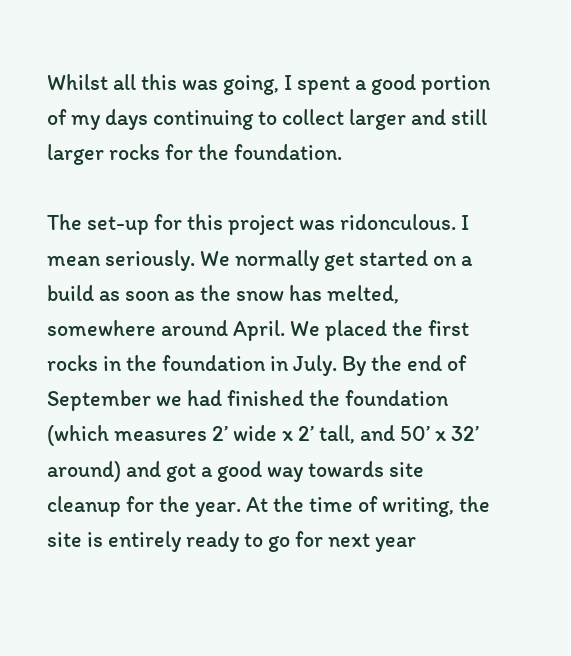Whilst all this was going, I spent a good portion of my days continuing to collect larger and still larger rocks for the foundation.

The set-up for this project was ridonculous. I mean seriously. We normally get started on a build as soon as the snow has melted, somewhere around April. We placed the first rocks in the foundation in July. By the end of September we had finished the foundation (which measures 2’ wide x 2’ tall, and 50’ x 32’ around) and got a good way towards site cleanup for the year. At the time of writing, the site is entirely ready to go for next year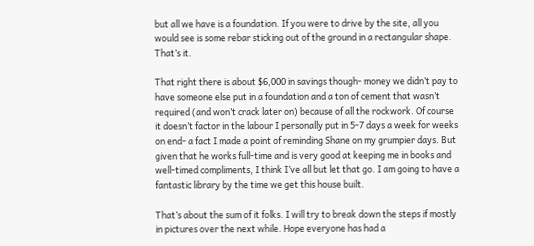but all we have is a foundation. If you were to drive by the site, all you would see is some rebar sticking out of the ground in a rectangular shape. That’s it.

That right there is about $6,000 in savings though- money we didn’t pay to have someone else put in a foundation and a ton of cement that wasn’t required (and won’t crack later on) because of all the rockwork. Of course it doesn’t factor in the labour I personally put in 5-7 days a week for weeks on end- a fact I made a point of reminding Shane on my grumpier days. But given that he works full-time and is very good at keeping me in books and well-timed compliments, I think I’ve all but let that go. I am going to have a fantastic library by the time we get this house built.

That’s about the sum of it folks. I will try to break down the steps if mostly in pictures over the next while. Hope everyone has had a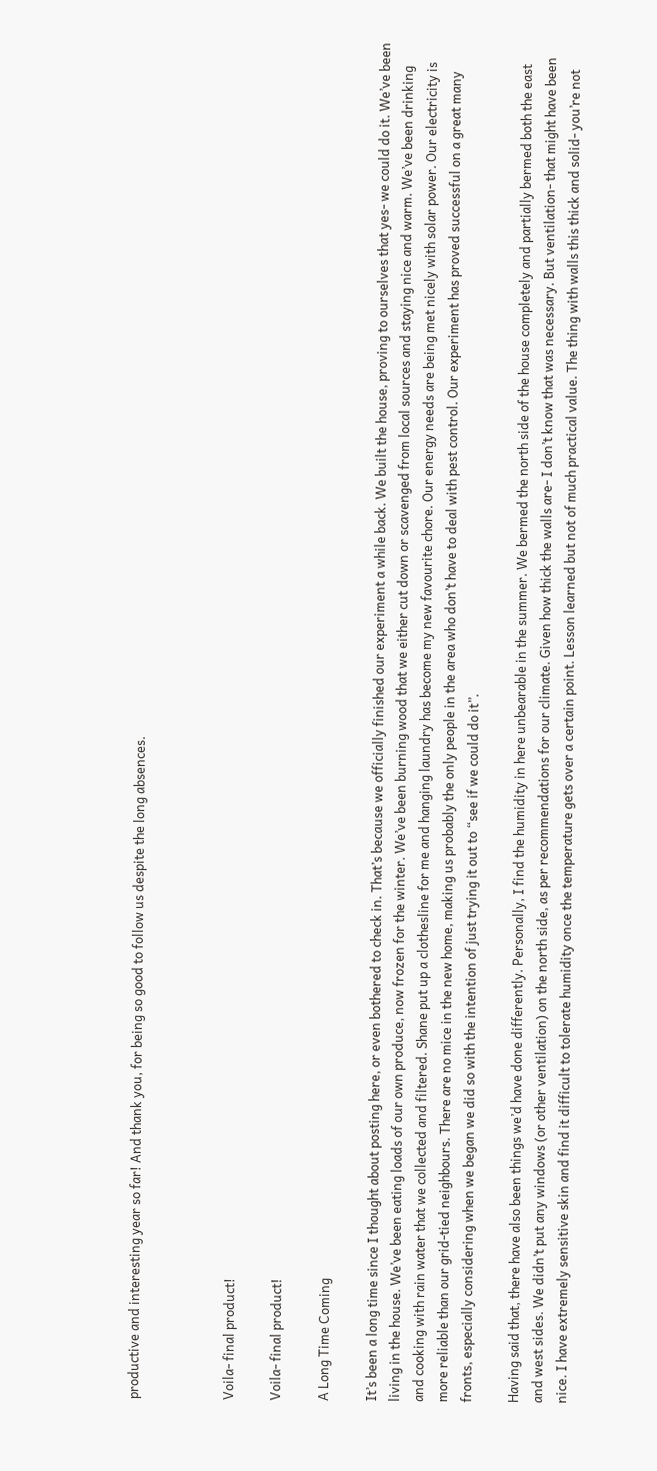productive and interesting year so far! And thank you, for being so good to follow us despite the long absences.



Voila- final product!

Voila- final product!

A Long Time Coming

It’s been a long time since I thought about posting here, or even bothered to check in. That’s because we officially finished our experiment a while back. We built the house, proving to ourselves that yes- we could do it. We’ve been living in the house. We’ve been eating loads of our own produce, now frozen for the winter. We’ve been burning wood that we either cut down or scavenged from local sources and staying nice and warm. We’ve been drinking and cooking with rain water that we collected and filtered. Shane put up a clothesline for me and hanging laundry has become my new favourite chore. Our energy needs are being met nicely with solar power. Our electricity is more reliable than our grid-tied neighbours. There are no mice in the new home, making us probably the only people in the area who don’t have to deal with pest control. Our experiment has proved successful on a great many fronts, especially considering when we began we did so with the intention of just trying it out to “see if we could do it”.

Having said that, there have also been things we’d have done differently. Personally, I find the humidity in here unbearable in the summer. We bermed the north side of the house completely and partially bermed both the east and west sides. We didn’t put any windows (or other ventilation) on the north side, as per recommendations for our climate. Given how thick the walls are- I don’t know that was necessary. But ventilation- that might have been nice. I have extremely sensitive skin and find it difficult to tolerate humidity once the temperature gets over a certain point. Lesson learned but not of much practical value. The thing with walls this thick and solid- you’re not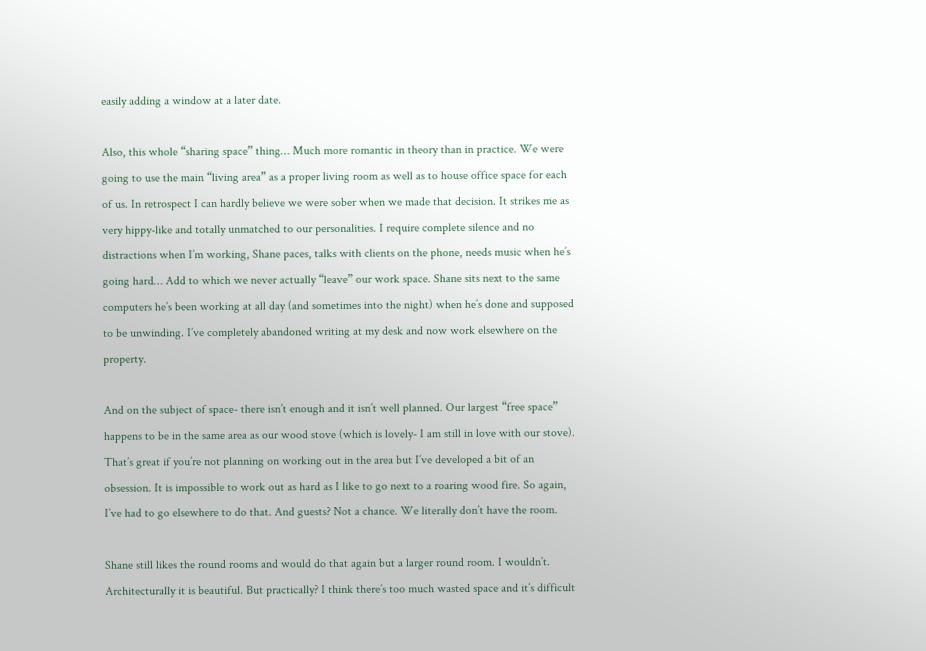easily adding a window at a later date.

Also, this whole “sharing space” thing… Much more romantic in theory than in practice. We were going to use the main “living area” as a proper living room as well as to house office space for each of us. In retrospect I can hardly believe we were sober when we made that decision. It strikes me as very hippy-like and totally unmatched to our personalities. I require complete silence and no distractions when I’m working, Shane paces, talks with clients on the phone, needs music when he’s going hard… Add to which we never actually “leave” our work space. Shane sits next to the same computers he’s been working at all day (and sometimes into the night) when he’s done and supposed to be unwinding. I’ve completely abandoned writing at my desk and now work elsewhere on the property.

And on the subject of space- there isn’t enough and it isn’t well planned. Our largest “free space” happens to be in the same area as our wood stove (which is lovely- I am still in love with our stove). That’s great if you’re not planning on working out in the area but I’ve developed a bit of an obsession. It is impossible to work out as hard as I like to go next to a roaring wood fire. So again, I’ve had to go elsewhere to do that. And guests? Not a chance. We literally don’t have the room.

Shane still likes the round rooms and would do that again but a larger round room. I wouldn’t. Architecturally it is beautiful. But practically? I think there’s too much wasted space and it’s difficult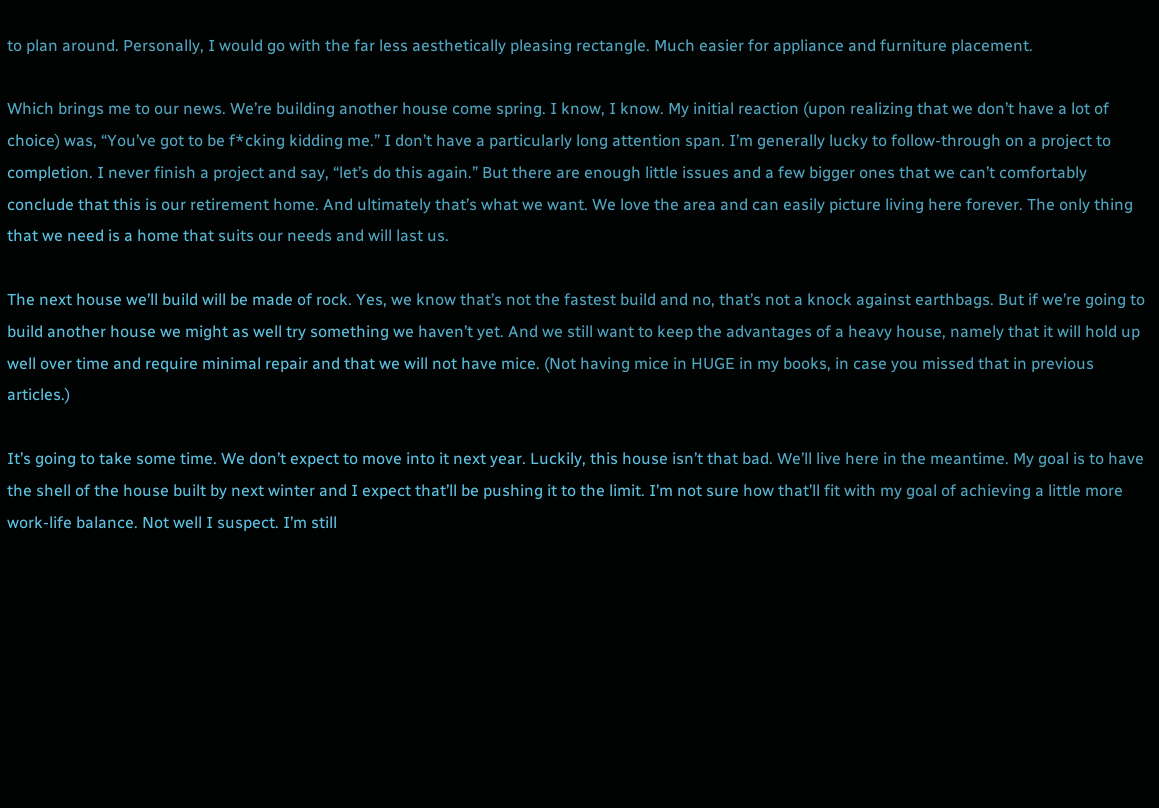to plan around. Personally, I would go with the far less aesthetically pleasing rectangle. Much easier for appliance and furniture placement.

Which brings me to our news. We’re building another house come spring. I know, I know. My initial reaction (upon realizing that we don’t have a lot of choice) was, “You’ve got to be f*cking kidding me.” I don’t have a particularly long attention span. I’m generally lucky to follow-through on a project to completion. I never finish a project and say, “let’s do this again.” But there are enough little issues and a few bigger ones that we can’t comfortably conclude that this is our retirement home. And ultimately that’s what we want. We love the area and can easily picture living here forever. The only thing that we need is a home that suits our needs and will last us.

The next house we’ll build will be made of rock. Yes, we know that’s not the fastest build and no, that’s not a knock against earthbags. But if we’re going to build another house we might as well try something we haven’t yet. And we still want to keep the advantages of a heavy house, namely that it will hold up well over time and require minimal repair and that we will not have mice. (Not having mice in HUGE in my books, in case you missed that in previous articles.)

It’s going to take some time. We don’t expect to move into it next year. Luckily, this house isn’t that bad. We’ll live here in the meantime. My goal is to have the shell of the house built by next winter and I expect that’ll be pushing it to the limit. I’m not sure how that’ll fit with my goal of achieving a little more work-life balance. Not well I suspect. I’m still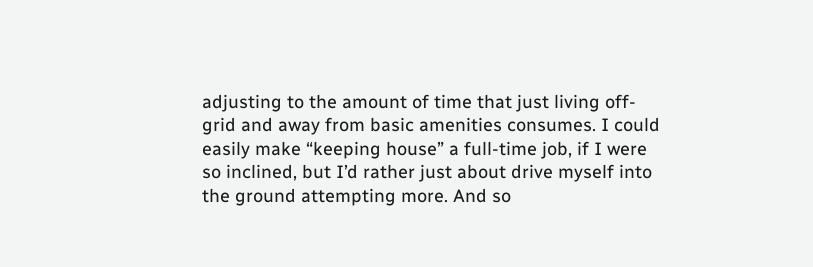adjusting to the amount of time that just living off-grid and away from basic amenities consumes. I could easily make “keeping house” a full-time job, if I were so inclined, but I’d rather just about drive myself into the ground attempting more. And so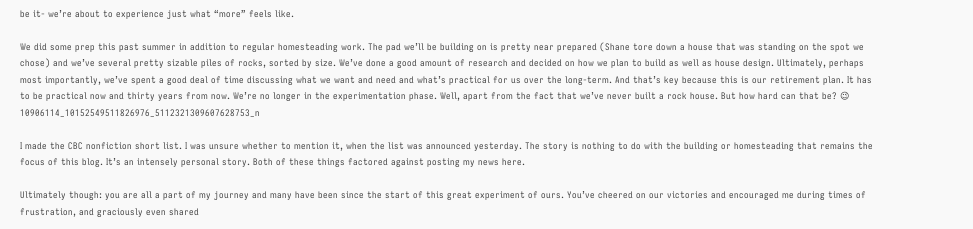be it- we’re about to experience just what “more” feels like.

We did some prep this past summer in addition to regular homesteading work. The pad we’ll be building on is pretty near prepared (Shane tore down a house that was standing on the spot we chose) and we’ve several pretty sizable piles of rocks, sorted by size. We’ve done a good amount of research and decided on how we plan to build as well as house design. Ultimately, perhaps most importantly, we’ve spent a good deal of time discussing what we want and need and what’s practical for us over the long-term. And that’s key because this is our retirement plan. It has to be practical now and thirty years from now. We’re no longer in the experimentation phase. Well, apart from the fact that we’ve never built a rock house. But how hard can that be? 😉 10906114_10152549511826976_5112321309607628753_n

I made the CBC nonfiction short list. I was unsure whether to mention it, when the list was announced yesterday. The story is nothing to do with the building or homesteading that remains the focus of this blog. It’s an intensely personal story. Both of these things factored against posting my news here.

Ultimately though: you are all a part of my journey and many have been since the start of this great experiment of ours. You’ve cheered on our victories and encouraged me during times of frustration, and graciously even shared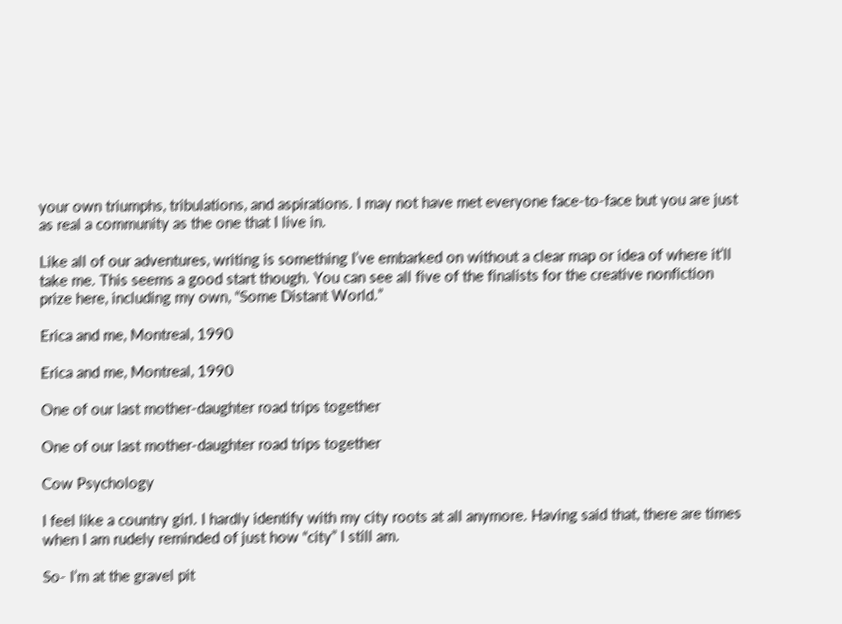your own triumphs, tribulations, and aspirations. I may not have met everyone face-to-face but you are just as real a community as the one that I live in.

Like all of our adventures, writing is something I’ve embarked on without a clear map or idea of where it’ll take me. This seems a good start though. You can see all five of the finalists for the creative nonfiction prize here, including my own, “Some Distant World.”

Erica and me, Montreal, 1990

Erica and me, Montreal, 1990

One of our last mother-daughter road trips together

One of our last mother-daughter road trips together

Cow Psychology

I feel like a country girl. I hardly identify with my city roots at all anymore. Having said that, there are times when I am rudely reminded of just how “city” I still am.

So- I’m at the gravel pit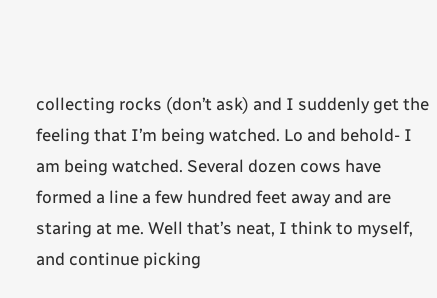collecting rocks (don’t ask) and I suddenly get the feeling that I’m being watched. Lo and behold- I am being watched. Several dozen cows have formed a line a few hundred feet away and are staring at me. Well that’s neat, I think to myself, and continue picking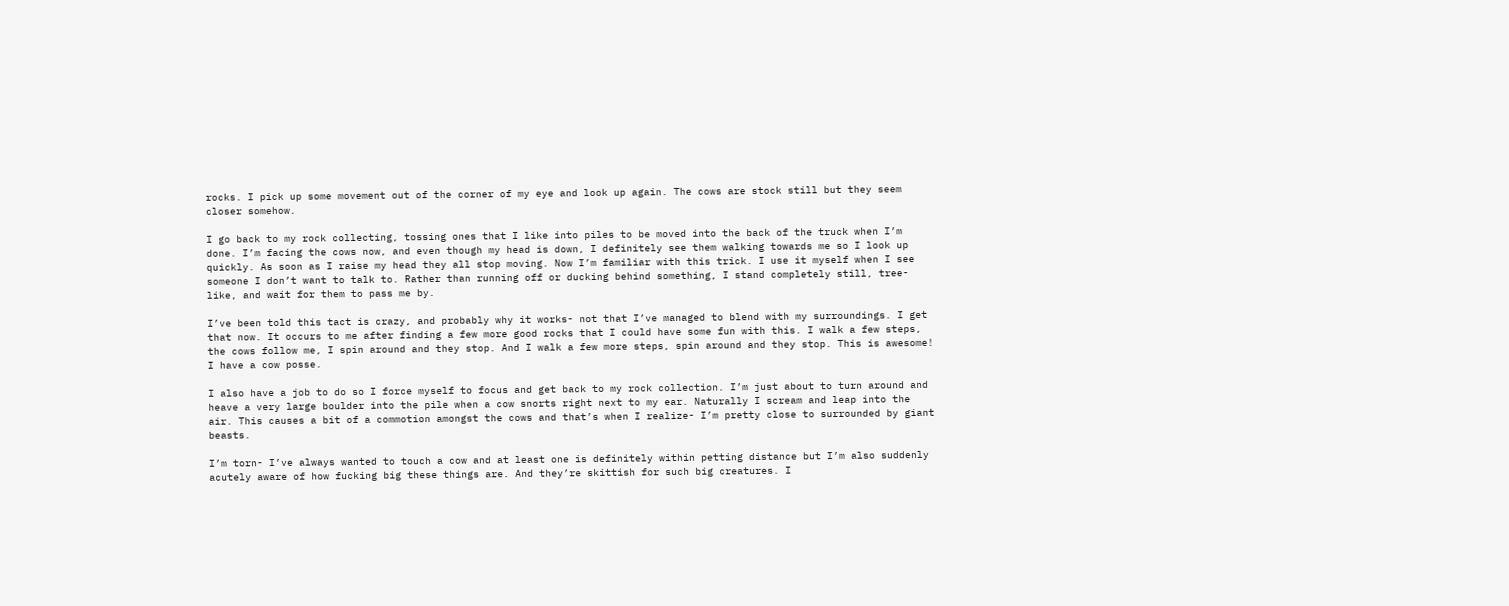rocks. I pick up some movement out of the corner of my eye and look up again. The cows are stock still but they seem closer somehow.

I go back to my rock collecting, tossing ones that I like into piles to be moved into the back of the truck when I’m done. I’m facing the cows now, and even though my head is down, I definitely see them walking towards me so I look up quickly. As soon as I raise my head they all stop moving. Now I’m familiar with this trick. I use it myself when I see someone I don’t want to talk to. Rather than running off or ducking behind something, I stand completely still, tree-like, and wait for them to pass me by.

I’ve been told this tact is crazy, and probably why it works- not that I’ve managed to blend with my surroundings. I get that now. It occurs to me after finding a few more good rocks that I could have some fun with this. I walk a few steps, the cows follow me, I spin around and they stop. And I walk a few more steps, spin around and they stop. This is awesome! I have a cow posse.

I also have a job to do so I force myself to focus and get back to my rock collection. I’m just about to turn around and heave a very large boulder into the pile when a cow snorts right next to my ear. Naturally I scream and leap into the air. This causes a bit of a commotion amongst the cows and that’s when I realize- I’m pretty close to surrounded by giant beasts.

I’m torn- I’ve always wanted to touch a cow and at least one is definitely within petting distance but I’m also suddenly acutely aware of how fucking big these things are. And they’re skittish for such big creatures. I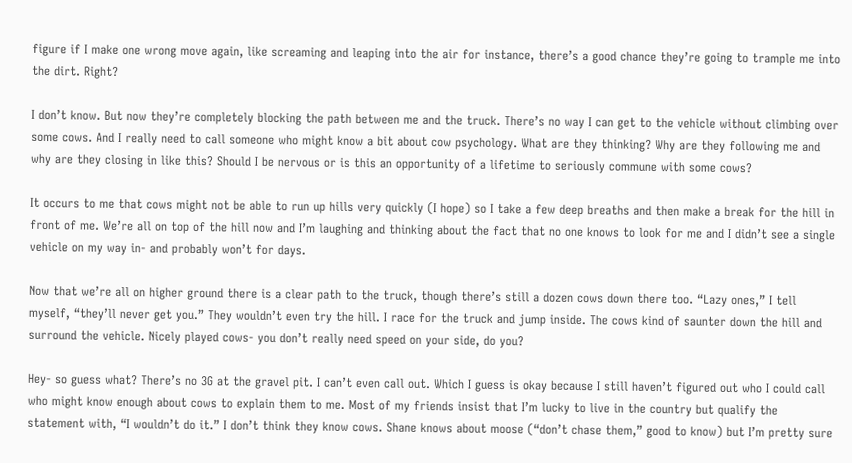figure if I make one wrong move again, like screaming and leaping into the air for instance, there’s a good chance they’re going to trample me into the dirt. Right?

I don’t know. But now they’re completely blocking the path between me and the truck. There’s no way I can get to the vehicle without climbing over some cows. And I really need to call someone who might know a bit about cow psychology. What are they thinking? Why are they following me and why are they closing in like this? Should I be nervous or is this an opportunity of a lifetime to seriously commune with some cows?

It occurs to me that cows might not be able to run up hills very quickly (I hope) so I take a few deep breaths and then make a break for the hill in front of me. We’re all on top of the hill now and I’m laughing and thinking about the fact that no one knows to look for me and I didn’t see a single vehicle on my way in- and probably won’t for days.

Now that we’re all on higher ground there is a clear path to the truck, though there’s still a dozen cows down there too. “Lazy ones,” I tell myself, “they’ll never get you.” They wouldn’t even try the hill. I race for the truck and jump inside. The cows kind of saunter down the hill and surround the vehicle. Nicely played cows- you don’t really need speed on your side, do you?

Hey- so guess what? There’s no 3G at the gravel pit. I can’t even call out. Which I guess is okay because I still haven’t figured out who I could call who might know enough about cows to explain them to me. Most of my friends insist that I’m lucky to live in the country but qualify the statement with, “I wouldn’t do it.” I don’t think they know cows. Shane knows about moose (“don’t chase them,” good to know) but I’m pretty sure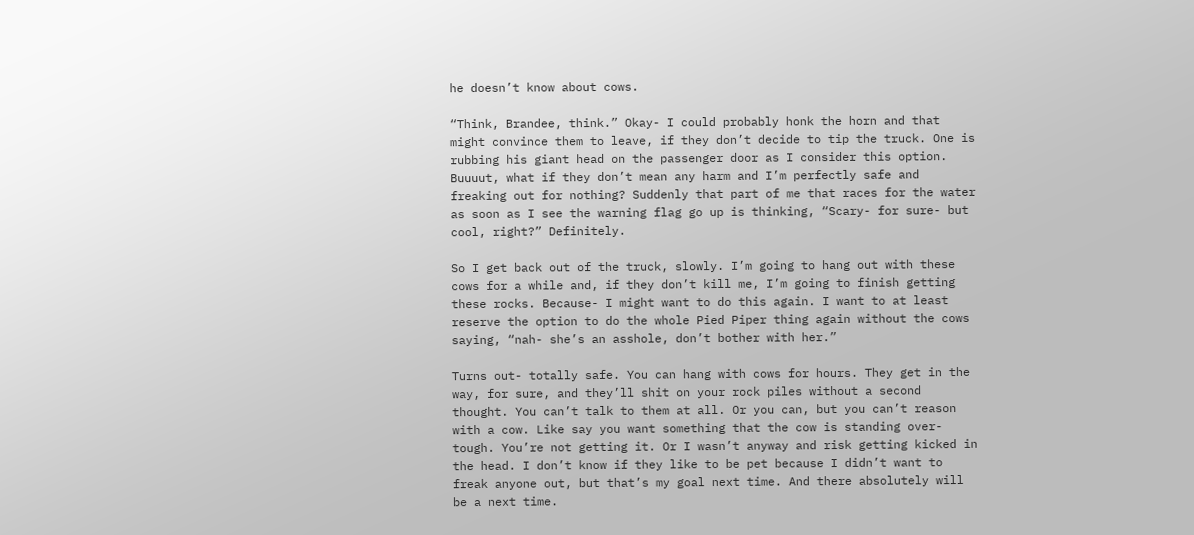he doesn’t know about cows.

“Think, Brandee, think.” Okay- I could probably honk the horn and that might convince them to leave, if they don’t decide to tip the truck. One is rubbing his giant head on the passenger door as I consider this option. Buuuut, what if they don’t mean any harm and I’m perfectly safe and freaking out for nothing? Suddenly that part of me that races for the water as soon as I see the warning flag go up is thinking, “Scary- for sure- but cool, right?” Definitely.

So I get back out of the truck, slowly. I’m going to hang out with these cows for a while and, if they don’t kill me, I’m going to finish getting these rocks. Because- I might want to do this again. I want to at least reserve the option to do the whole Pied Piper thing again without the cows saying, “nah- she’s an asshole, don’t bother with her.”

Turns out- totally safe. You can hang with cows for hours. They get in the way, for sure, and they’ll shit on your rock piles without a second thought. You can’t talk to them at all. Or you can, but you can’t reason with a cow. Like say you want something that the cow is standing over- tough. You’re not getting it. Or I wasn’t anyway and risk getting kicked in the head. I don’t know if they like to be pet because I didn’t want to freak anyone out, but that’s my goal next time. And there absolutely will be a next time.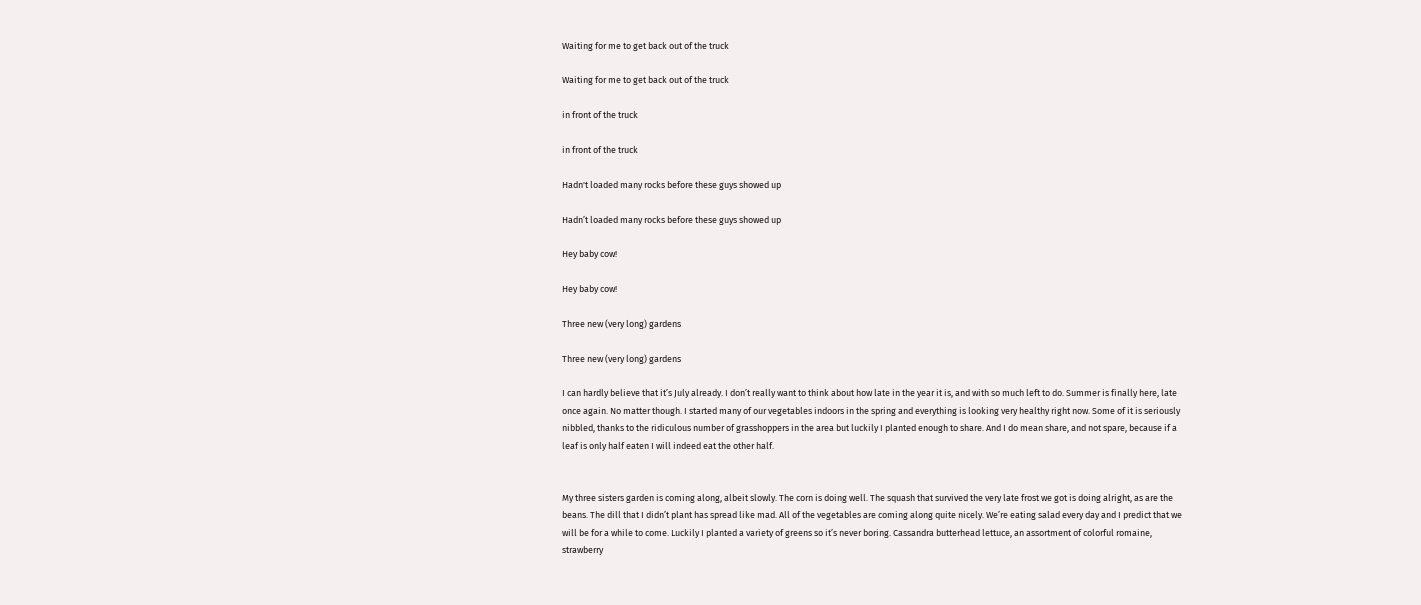Waiting for me to get back out of the truck

Waiting for me to get back out of the truck

in front of the truck

in front of the truck

Hadn't loaded many rocks before these guys showed up

Hadn’t loaded many rocks before these guys showed up

Hey baby cow!

Hey baby cow!

Three new (very long) gardens

Three new (very long) gardens

I can hardly believe that it’s July already. I don’t really want to think about how late in the year it is, and with so much left to do. Summer is finally here, late once again. No matter though. I started many of our vegetables indoors in the spring and everything is looking very healthy right now. Some of it is seriously nibbled, thanks to the ridiculous number of grasshoppers in the area but luckily I planted enough to share. And I do mean share, and not spare, because if a leaf is only half eaten I will indeed eat the other half.


My three sisters garden is coming along, albeit slowly. The corn is doing well. The squash that survived the very late frost we got is doing alright, as are the beans. The dill that I didn’t plant has spread like mad. All of the vegetables are coming along quite nicely. We’re eating salad every day and I predict that we will be for a while to come. Luckily I planted a variety of greens so it’s never boring. Cassandra butterhead lettuce, an assortment of colorful romaine, strawberry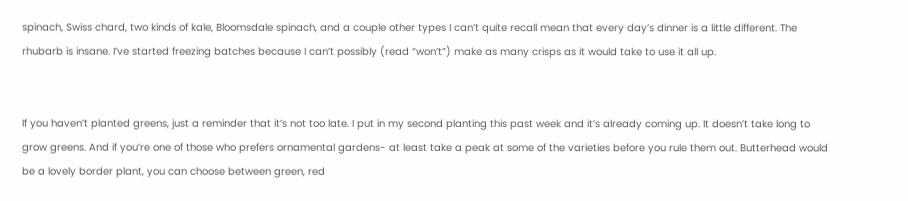spinach, Swiss chard, two kinds of kale, Bloomsdale spinach, and a couple other types I can’t quite recall mean that every day’s dinner is a little different. The rhubarb is insane. I’ve started freezing batches because I can’t possibly (read “won’t”) make as many crisps as it would take to use it all up.


If you haven’t planted greens, just a reminder that it’s not too late. I put in my second planting this past week and it’s already coming up. It doesn’t take long to grow greens. And if you’re one of those who prefers ornamental gardens- at least take a peak at some of the varieties before you rule them out. Butterhead would be a lovely border plant, you can choose between green, red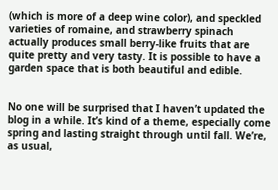(which is more of a deep wine color), and speckled varieties of romaine, and strawberry spinach actually produces small berry-like fruits that are quite pretty and very tasty. It is possible to have a garden space that is both beautiful and edible.


No one will be surprised that I haven’t updated the blog in a while. It’s kind of a theme, especially come spring and lasting straight through until fall. We’re, as usual,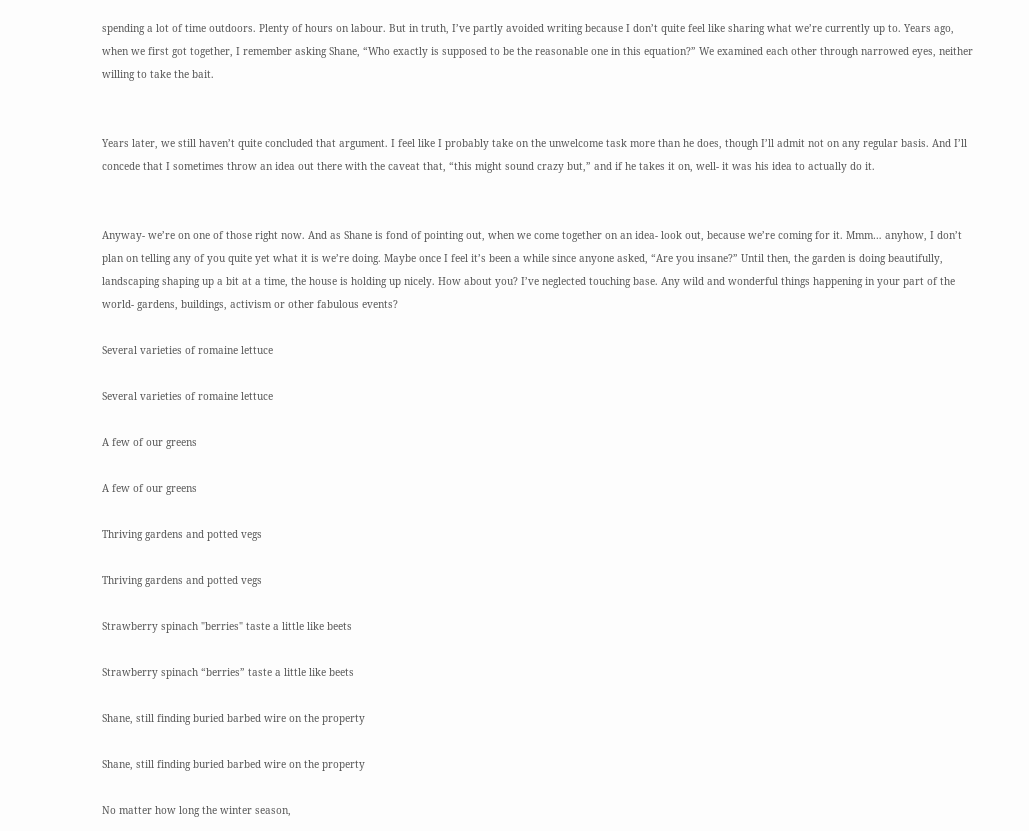spending a lot of time outdoors. Plenty of hours on labour. But in truth, I’ve partly avoided writing because I don’t quite feel like sharing what we’re currently up to. Years ago, when we first got together, I remember asking Shane, “Who exactly is supposed to be the reasonable one in this equation?” We examined each other through narrowed eyes, neither willing to take the bait.


Years later, we still haven’t quite concluded that argument. I feel like I probably take on the unwelcome task more than he does, though I’ll admit not on any regular basis. And I’ll concede that I sometimes throw an idea out there with the caveat that, “this might sound crazy but,” and if he takes it on, well- it was his idea to actually do it.


Anyway- we’re on one of those right now. And as Shane is fond of pointing out, when we come together on an idea- look out, because we’re coming for it. Mmm… anyhow, I don’t plan on telling any of you quite yet what it is we’re doing. Maybe once I feel it’s been a while since anyone asked, “Are you insane?” Until then, the garden is doing beautifully, landscaping shaping up a bit at a time, the house is holding up nicely. How about you? I’ve neglected touching base. Any wild and wonderful things happening in your part of the world- gardens, buildings, activism or other fabulous events?

Several varieties of romaine lettuce

Several varieties of romaine lettuce

A few of our greens

A few of our greens

Thriving gardens and potted vegs

Thriving gardens and potted vegs

Strawberry spinach "berries" taste a little like beets

Strawberry spinach “berries” taste a little like beets

Shane, still finding buried barbed wire on the property

Shane, still finding buried barbed wire on the property

No matter how long the winter season,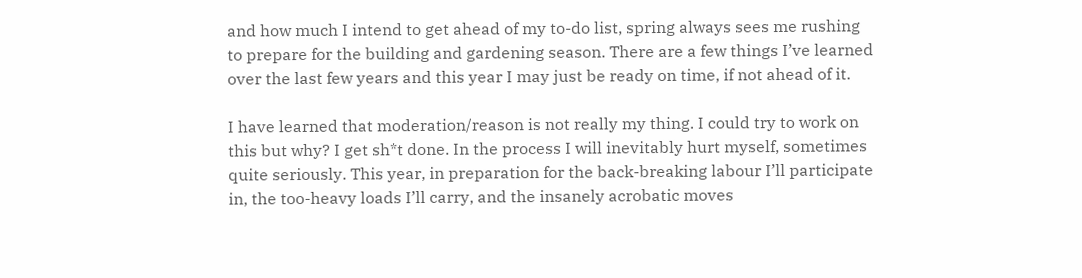and how much I intend to get ahead of my to-do list, spring always sees me rushing to prepare for the building and gardening season. There are a few things I’ve learned over the last few years and this year I may just be ready on time, if not ahead of it.

I have learned that moderation/reason is not really my thing. I could try to work on this but why? I get sh*t done. In the process I will inevitably hurt myself, sometimes quite seriously. This year, in preparation for the back-breaking labour I’ll participate in, the too-heavy loads I’ll carry, and the insanely acrobatic moves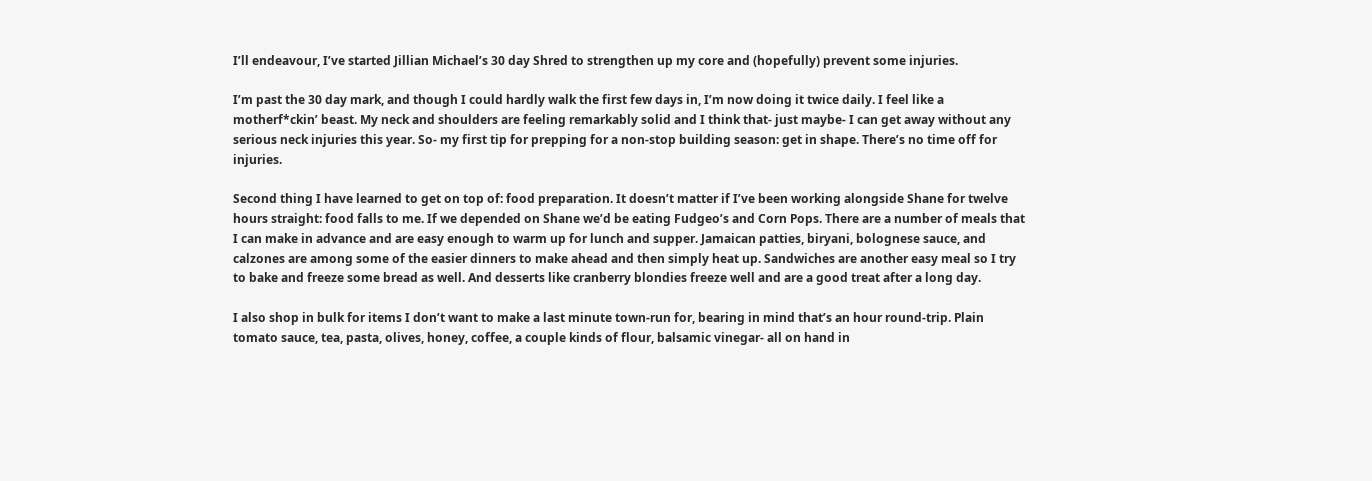I’ll endeavour, I’ve started Jillian Michael’s 30 day Shred to strengthen up my core and (hopefully) prevent some injuries.

I’m past the 30 day mark, and though I could hardly walk the first few days in, I’m now doing it twice daily. I feel like a motherf*ckin’ beast. My neck and shoulders are feeling remarkably solid and I think that- just maybe- I can get away without any serious neck injuries this year. So- my first tip for prepping for a non-stop building season: get in shape. There’s no time off for injuries.

Second thing I have learned to get on top of: food preparation. It doesn’t matter if I’ve been working alongside Shane for twelve hours straight: food falls to me. If we depended on Shane we’d be eating Fudgeo’s and Corn Pops. There are a number of meals that I can make in advance and are easy enough to warm up for lunch and supper. Jamaican patties, biryani, bolognese sauce, and calzones are among some of the easier dinners to make ahead and then simply heat up. Sandwiches are another easy meal so I try to bake and freeze some bread as well. And desserts like cranberry blondies freeze well and are a good treat after a long day.

I also shop in bulk for items I don’t want to make a last minute town-run for, bearing in mind that’s an hour round-trip. Plain tomato sauce, tea, pasta, olives, honey, coffee, a couple kinds of flour, balsamic vinegar- all on hand in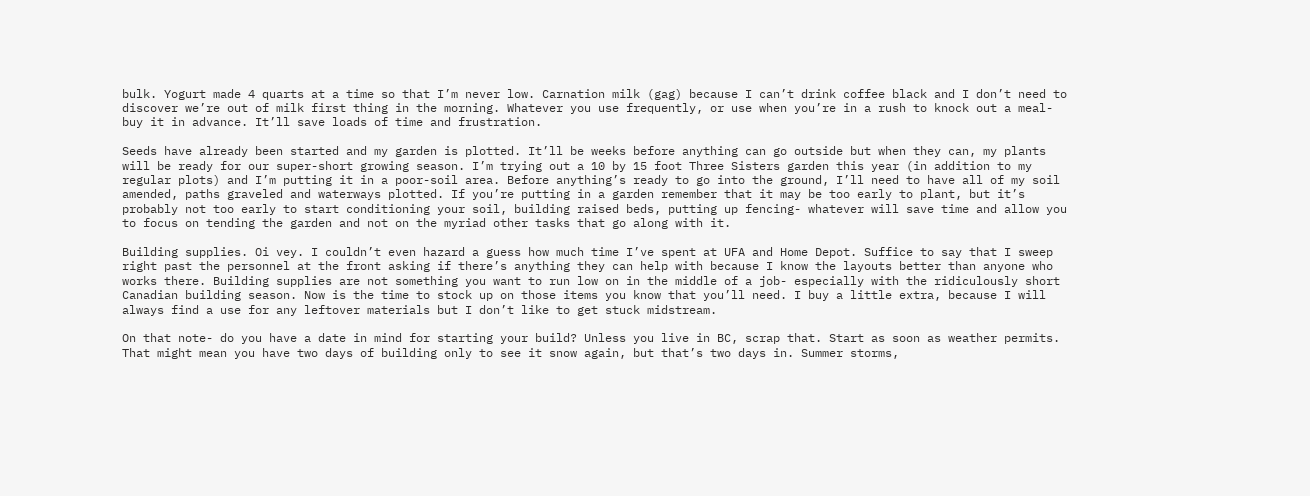bulk. Yogurt made 4 quarts at a time so that I’m never low. Carnation milk (gag) because I can’t drink coffee black and I don’t need to discover we’re out of milk first thing in the morning. Whatever you use frequently, or use when you’re in a rush to knock out a meal- buy it in advance. It’ll save loads of time and frustration.

Seeds have already been started and my garden is plotted. It’ll be weeks before anything can go outside but when they can, my plants will be ready for our super-short growing season. I’m trying out a 10 by 15 foot Three Sisters garden this year (in addition to my regular plots) and I’m putting it in a poor-soil area. Before anything’s ready to go into the ground, I’ll need to have all of my soil amended, paths graveled and waterways plotted. If you’re putting in a garden remember that it may be too early to plant, but it’s probably not too early to start conditioning your soil, building raised beds, putting up fencing- whatever will save time and allow you to focus on tending the garden and not on the myriad other tasks that go along with it.

Building supplies. Oi vey. I couldn’t even hazard a guess how much time I’ve spent at UFA and Home Depot. Suffice to say that I sweep right past the personnel at the front asking if there’s anything they can help with because I know the layouts better than anyone who works there. Building supplies are not something you want to run low on in the middle of a job- especially with the ridiculously short Canadian building season. Now is the time to stock up on those items you know that you’ll need. I buy a little extra, because I will always find a use for any leftover materials but I don’t like to get stuck midstream.

On that note- do you have a date in mind for starting your build? Unless you live in BC, scrap that. Start as soon as weather permits. That might mean you have two days of building only to see it snow again, but that’s two days in. Summer storms,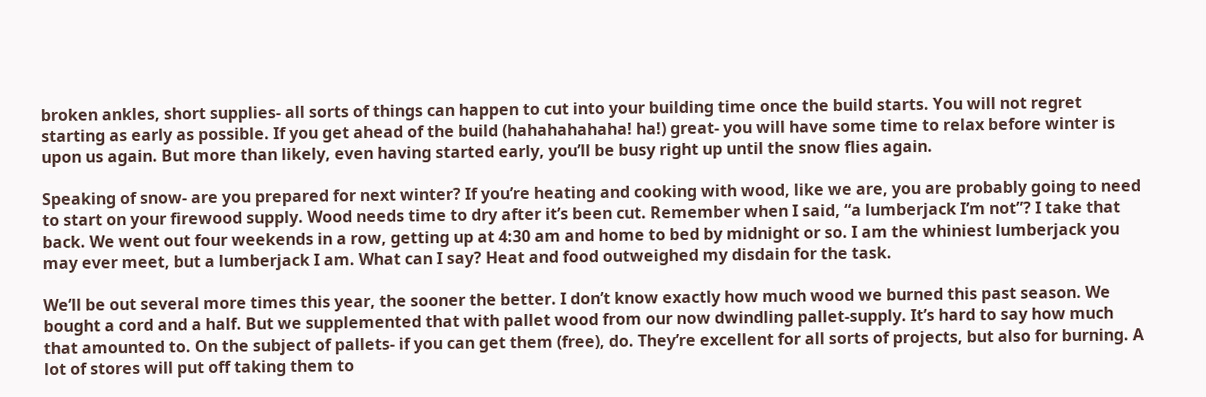broken ankles, short supplies- all sorts of things can happen to cut into your building time once the build starts. You will not regret starting as early as possible. If you get ahead of the build (hahahahahaha! ha!) great- you will have some time to relax before winter is upon us again. But more than likely, even having started early, you’ll be busy right up until the snow flies again.

Speaking of snow- are you prepared for next winter? If you’re heating and cooking with wood, like we are, you are probably going to need to start on your firewood supply. Wood needs time to dry after it’s been cut. Remember when I said, “a lumberjack I’m not”? I take that back. We went out four weekends in a row, getting up at 4:30 am and home to bed by midnight or so. I am the whiniest lumberjack you may ever meet, but a lumberjack I am. What can I say? Heat and food outweighed my disdain for the task.

We’ll be out several more times this year, the sooner the better. I don’t know exactly how much wood we burned this past season. We bought a cord and a half. But we supplemented that with pallet wood from our now dwindling pallet-supply. It’s hard to say how much that amounted to. On the subject of pallets- if you can get them (free), do. They’re excellent for all sorts of projects, but also for burning. A lot of stores will put off taking them to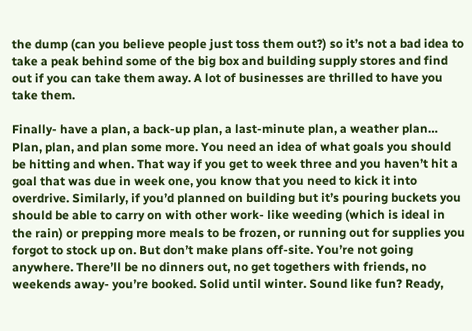the dump (can you believe people just toss them out?) so it’s not a bad idea to take a peak behind some of the big box and building supply stores and find out if you can take them away. A lot of businesses are thrilled to have you take them.

Finally- have a plan, a back-up plan, a last-minute plan, a weather plan… Plan, plan, and plan some more. You need an idea of what goals you should be hitting and when. That way if you get to week three and you haven’t hit a goal that was due in week one, you know that you need to kick it into overdrive. Similarly, if you’d planned on building but it’s pouring buckets you should be able to carry on with other work- like weeding (which is ideal in the rain) or prepping more meals to be frozen, or running out for supplies you forgot to stock up on. But don’t make plans off-site. You’re not going anywhere. There’ll be no dinners out, no get togethers with friends, no weekends away- you’re booked. Solid until winter. Sound like fun? Ready,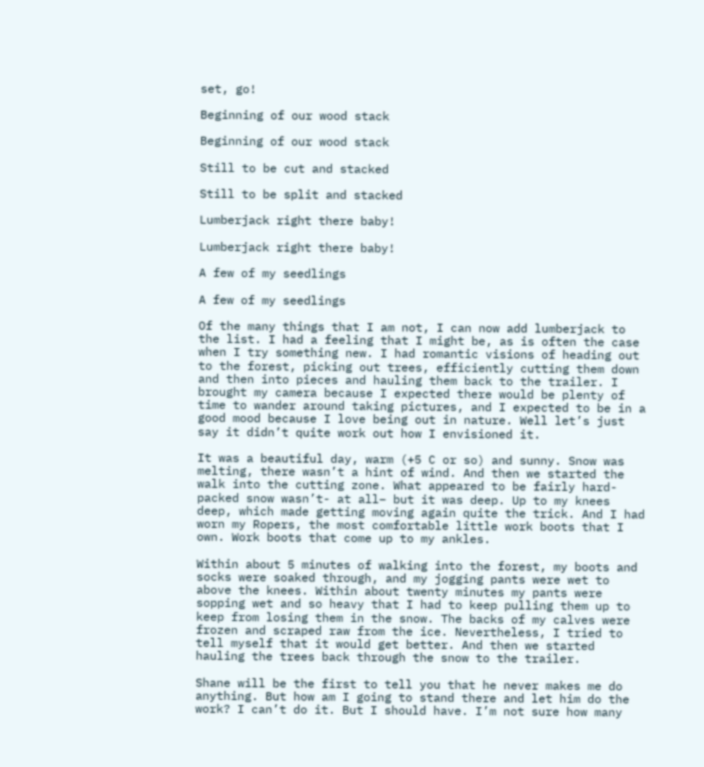set, go!

Beginning of our wood stack

Beginning of our wood stack

Still to be cut and stacked

Still to be split and stacked

Lumberjack right there baby!

Lumberjack right there baby!

A few of my seedlings

A few of my seedlings

Of the many things that I am not, I can now add lumberjack to the list. I had a feeling that I might be, as is often the case when I try something new. I had romantic visions of heading out to the forest, picking out trees, efficiently cutting them down and then into pieces and hauling them back to the trailer. I brought my camera because I expected there would be plenty of time to wander around taking pictures, and I expected to be in a good mood because I love being out in nature. Well let’s just say it didn’t quite work out how I envisioned it.

It was a beautiful day, warm (+5 C or so) and sunny. Snow was melting, there wasn’t a hint of wind. And then we started the walk into the cutting zone. What appeared to be fairly hard-packed snow wasn’t- at all– but it was deep. Up to my knees deep, which made getting moving again quite the trick. And I had worn my Ropers, the most comfortable little work boots that I own. Work boots that come up to my ankles.

Within about 5 minutes of walking into the forest, my boots and socks were soaked through, and my jogging pants were wet to above the knees. Within about twenty minutes my pants were sopping wet and so heavy that I had to keep pulling them up to keep from losing them in the snow. The backs of my calves were frozen and scraped raw from the ice. Nevertheless, I tried to tell myself that it would get better. And then we started hauling the trees back through the snow to the trailer.

Shane will be the first to tell you that he never makes me do anything. But how am I going to stand there and let him do the work? I can’t do it. But I should have. I’m not sure how many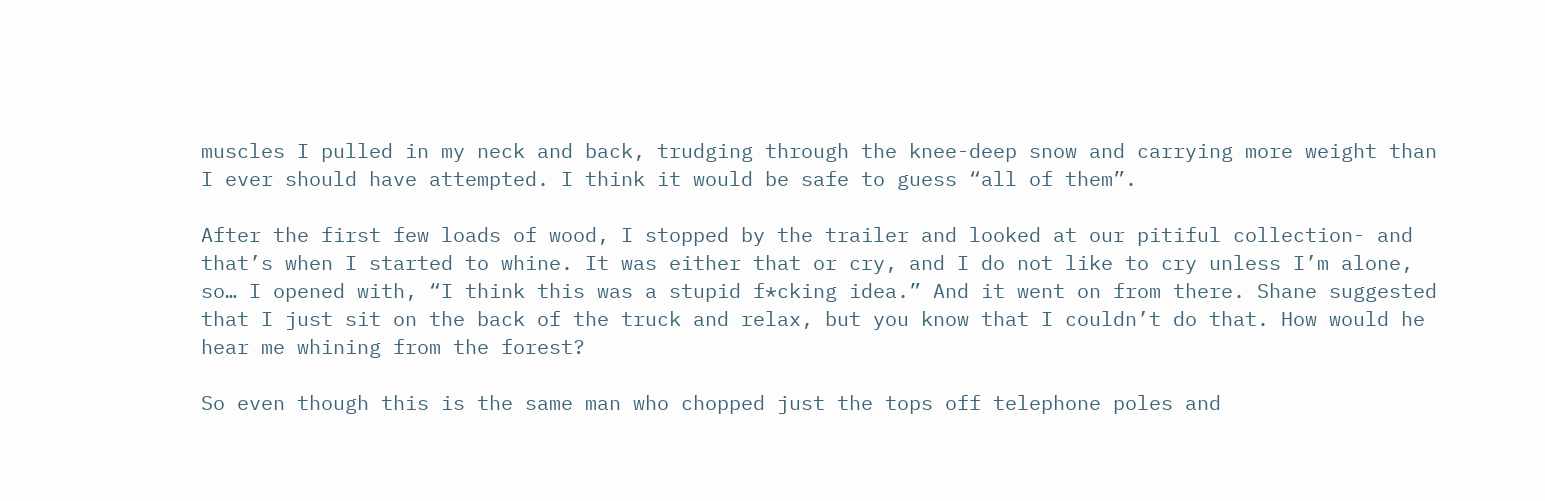muscles I pulled in my neck and back, trudging through the knee-deep snow and carrying more weight than I ever should have attempted. I think it would be safe to guess “all of them”.

After the first few loads of wood, I stopped by the trailer and looked at our pitiful collection- and that’s when I started to whine. It was either that or cry, and I do not like to cry unless I’m alone, so… I opened with, “I think this was a stupid f*cking idea.” And it went on from there. Shane suggested that I just sit on the back of the truck and relax, but you know that I couldn’t do that. How would he hear me whining from the forest?

So even though this is the same man who chopped just the tops off telephone poles and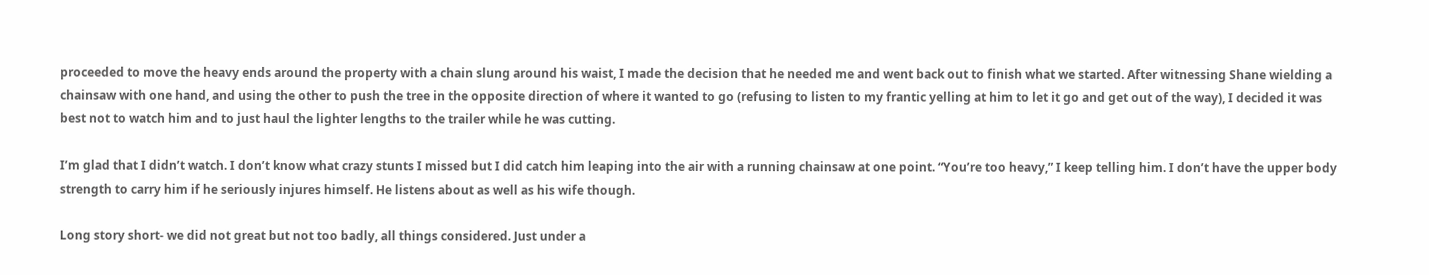proceeded to move the heavy ends around the property with a chain slung around his waist, I made the decision that he needed me and went back out to finish what we started. After witnessing Shane wielding a chainsaw with one hand, and using the other to push the tree in the opposite direction of where it wanted to go (refusing to listen to my frantic yelling at him to let it go and get out of the way), I decided it was best not to watch him and to just haul the lighter lengths to the trailer while he was cutting.

I’m glad that I didn’t watch. I don’t know what crazy stunts I missed but I did catch him leaping into the air with a running chainsaw at one point. “You’re too heavy,” I keep telling him. I don’t have the upper body strength to carry him if he seriously injures himself. He listens about as well as his wife though.

Long story short- we did not great but not too badly, all things considered. Just under a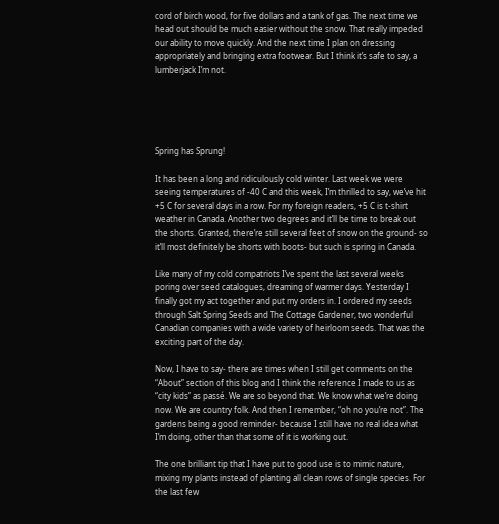cord of birch wood, for five dollars and a tank of gas. The next time we head out should be much easier without the snow. That really impeded our ability to move quickly. And the next time I plan on dressing appropriately and bringing extra footwear. But I think it’s safe to say, a lumberjack I’m not.





Spring has Sprung!

It has been a long and ridiculously cold winter. Last week we were seeing temperatures of -40 C and this week, I’m thrilled to say, we’ve hit +5 C for several days in a row. For my foreign readers, +5 C is t-shirt weather in Canada. Another two degrees and it’ll be time to break out the shorts. Granted, there’re still several feet of snow on the ground- so it’ll most definitely be shorts with boots- but such is spring in Canada.

Like many of my cold compatriots I’ve spent the last several weeks poring over seed catalogues, dreaming of warmer days. Yesterday I finally got my act together and put my orders in. I ordered my seeds through Salt Spring Seeds and The Cottage Gardener, two wonderful Canadian companies with a wide variety of heirloom seeds. That was the exciting part of the day.

Now, I have to say- there are times when I still get comments on the “About” section of this blog and I think the reference I made to us as “city kids” as passé. We are so beyond that. We know what we’re doing now. We are country folk. And then I remember, “oh no you’re not”. The gardens being a good reminder- because I still have no real idea what I’m doing, other than that some of it is working out.

The one brilliant tip that I have put to good use is to mimic nature, mixing my plants instead of planting all clean rows of single species. For the last few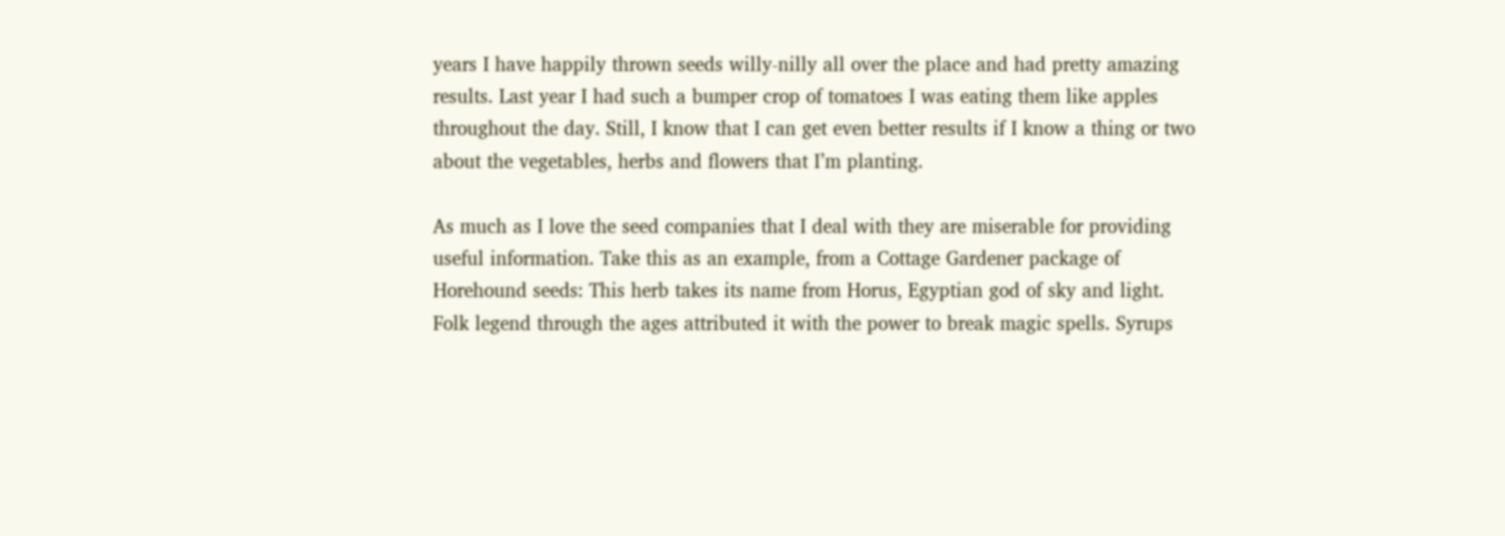years I have happily thrown seeds willy-nilly all over the place and had pretty amazing results. Last year I had such a bumper crop of tomatoes I was eating them like apples throughout the day. Still, I know that I can get even better results if I know a thing or two about the vegetables, herbs and flowers that I’m planting.

As much as I love the seed companies that I deal with they are miserable for providing useful information. Take this as an example, from a Cottage Gardener package of Horehound seeds: This herb takes its name from Horus, Egyptian god of sky and light. Folk legend through the ages attributed it with the power to break magic spells. Syrups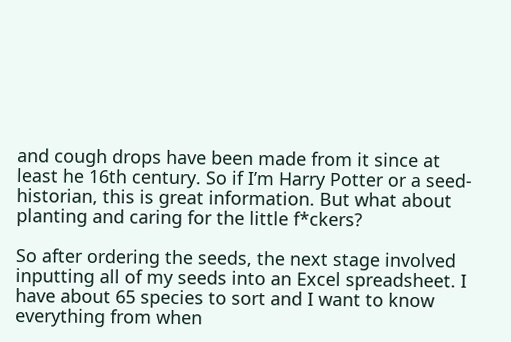and cough drops have been made from it since at least he 16th century. So if I’m Harry Potter or a seed-historian, this is great information. But what about planting and caring for the little f*ckers?

So after ordering the seeds, the next stage involved inputting all of my seeds into an Excel spreadsheet. I have about 65 species to sort and I want to know everything from when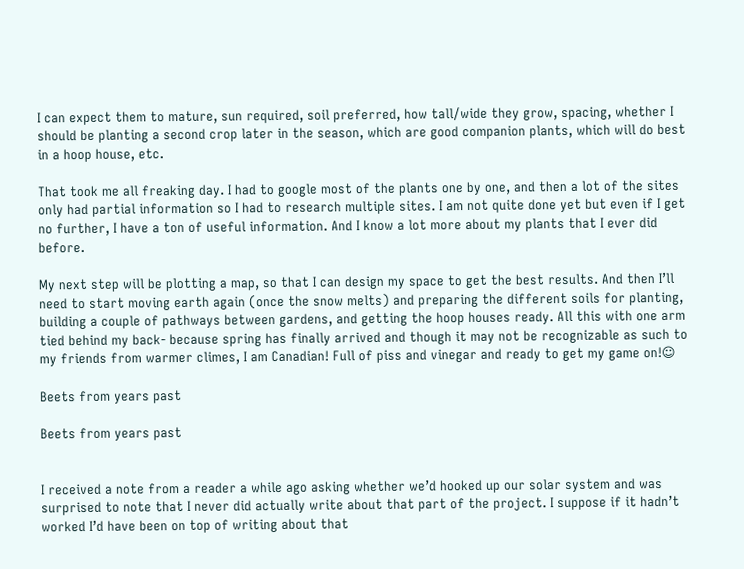I can expect them to mature, sun required, soil preferred, how tall/wide they grow, spacing, whether I should be planting a second crop later in the season, which are good companion plants, which will do best in a hoop house, etc.

That took me all freaking day. I had to google most of the plants one by one, and then a lot of the sites only had partial information so I had to research multiple sites. I am not quite done yet but even if I get no further, I have a ton of useful information. And I know a lot more about my plants that I ever did before.

My next step will be plotting a map, so that I can design my space to get the best results. And then I’ll need to start moving earth again (once the snow melts) and preparing the different soils for planting, building a couple of pathways between gardens, and getting the hoop houses ready. All this with one arm tied behind my back- because spring has finally arrived and though it may not be recognizable as such to my friends from warmer climes, I am Canadian! Full of piss and vinegar and ready to get my game on!☺

Beets from years past

Beets from years past


I received a note from a reader a while ago asking whether we’d hooked up our solar system and was surprised to note that I never did actually write about that part of the project. I suppose if it hadn’t worked I’d have been on top of writing about that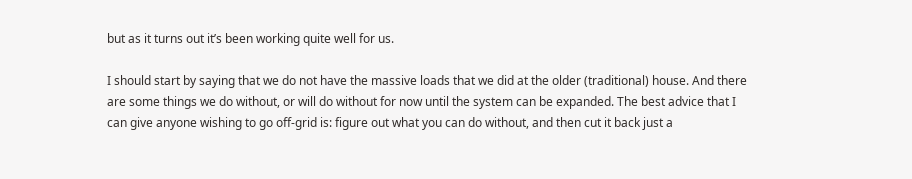but as it turns out it’s been working quite well for us.

I should start by saying that we do not have the massive loads that we did at the older (traditional) house. And there are some things we do without, or will do without for now until the system can be expanded. The best advice that I can give anyone wishing to go off-grid is: figure out what you can do without, and then cut it back just a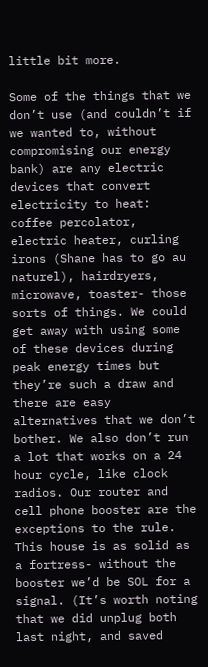little bit more.

Some of the things that we don’t use (and couldn’t if we wanted to, without compromising our energy bank) are any electric devices that convert electricity to heat: coffee percolator, electric heater, curling irons (Shane has to go au naturel), hairdryers, microwave, toaster- those sorts of things. We could get away with using some of these devices during peak energy times but they’re such a draw and there are easy alternatives that we don’t bother. We also don’t run a lot that works on a 24 hour cycle, like clock radios. Our router and cell phone booster are the exceptions to the rule. This house is as solid as a fortress- without the booster we’d be SOL for a signal. (It’s worth noting that we did unplug both last night, and saved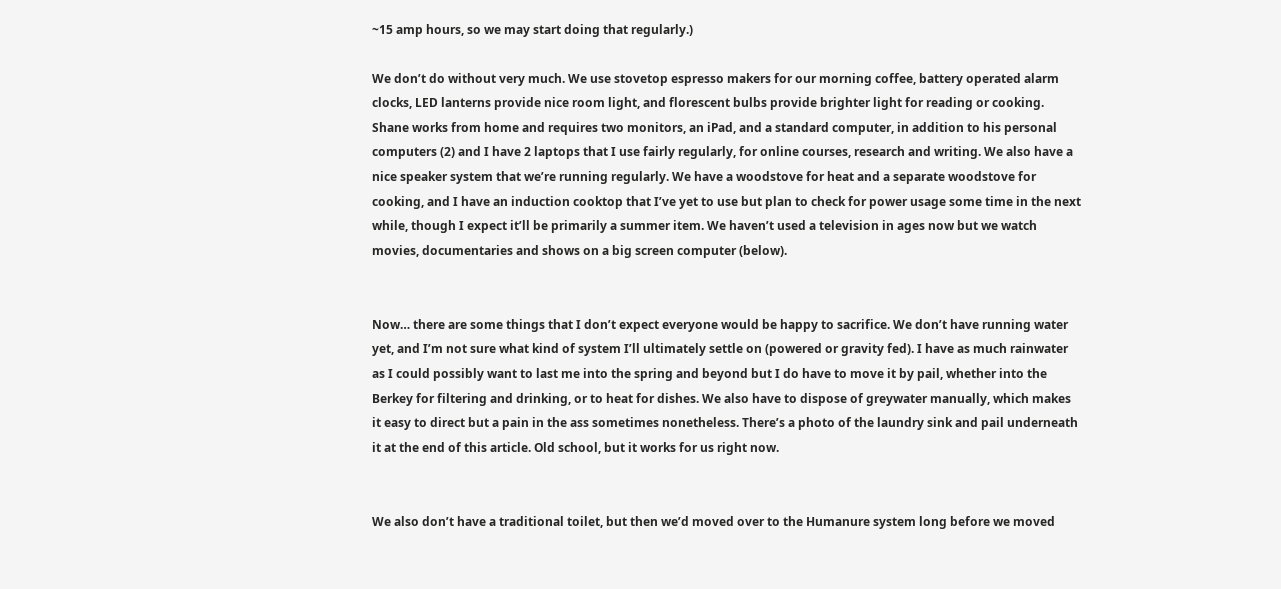~15 amp hours, so we may start doing that regularly.)

We don’t do without very much. We use stovetop espresso makers for our morning coffee, battery operated alarm clocks, LED lanterns provide nice room light, and florescent bulbs provide brighter light for reading or cooking. Shane works from home and requires two monitors, an iPad, and a standard computer, in addition to his personal computers (2) and I have 2 laptops that I use fairly regularly, for online courses, research and writing. We also have a nice speaker system that we’re running regularly. We have a woodstove for heat and a separate woodstove for cooking, and I have an induction cooktop that I’ve yet to use but plan to check for power usage some time in the next while, though I expect it’ll be primarily a summer item. We haven’t used a television in ages now but we watch movies, documentaries and shows on a big screen computer (below).


Now… there are some things that I don’t expect everyone would be happy to sacrifice. We don’t have running water yet, and I’m not sure what kind of system I’ll ultimately settle on (powered or gravity fed). I have as much rainwater as I could possibly want to last me into the spring and beyond but I do have to move it by pail, whether into the Berkey for filtering and drinking, or to heat for dishes. We also have to dispose of greywater manually, which makes it easy to direct but a pain in the ass sometimes nonetheless. There’s a photo of the laundry sink and pail underneath it at the end of this article. Old school, but it works for us right now.


We also don’t have a traditional toilet, but then we’d moved over to the Humanure system long before we moved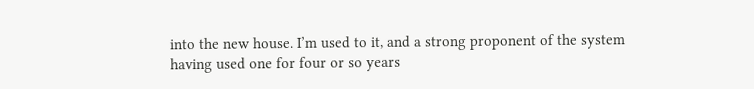into the new house. I’m used to it, and a strong proponent of the system having used one for four or so years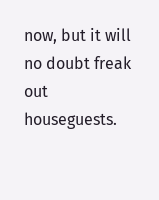now, but it will no doubt freak out houseguests.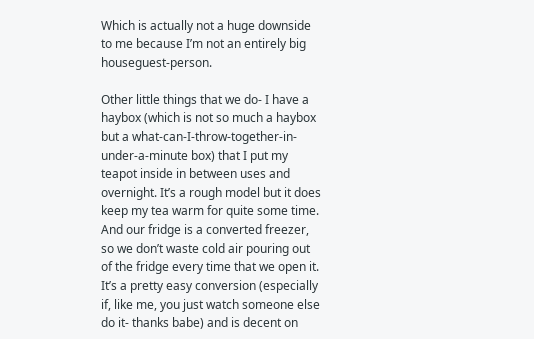Which is actually not a huge downside to me because I’m not an entirely big houseguest-person.

Other little things that we do- I have a haybox (which is not so much a haybox but a what-can-I-throw-together-in-under-a-minute box) that I put my teapot inside in between uses and overnight. It’s a rough model but it does keep my tea warm for quite some time. And our fridge is a converted freezer, so we don’t waste cold air pouring out of the fridge every time that we open it. It’s a pretty easy conversion (especially if, like me, you just watch someone else do it- thanks babe) and is decent on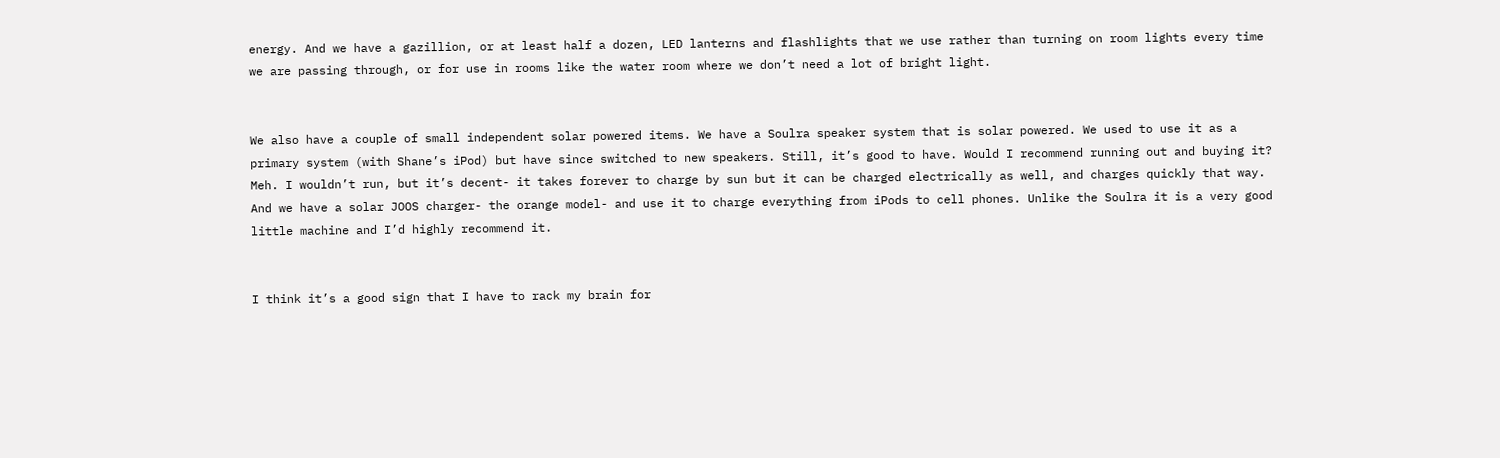energy. And we have a gazillion, or at least half a dozen, LED lanterns and flashlights that we use rather than turning on room lights every time we are passing through, or for use in rooms like the water room where we don’t need a lot of bright light.


We also have a couple of small independent solar powered items. We have a Soulra speaker system that is solar powered. We used to use it as a primary system (with Shane’s iPod) but have since switched to new speakers. Still, it’s good to have. Would I recommend running out and buying it? Meh. I wouldn’t run, but it’s decent- it takes forever to charge by sun but it can be charged electrically as well, and charges quickly that way. And we have a solar JOOS charger- the orange model- and use it to charge everything from iPods to cell phones. Unlike the Soulra it is a very good little machine and I’d highly recommend it.


I think it’s a good sign that I have to rack my brain for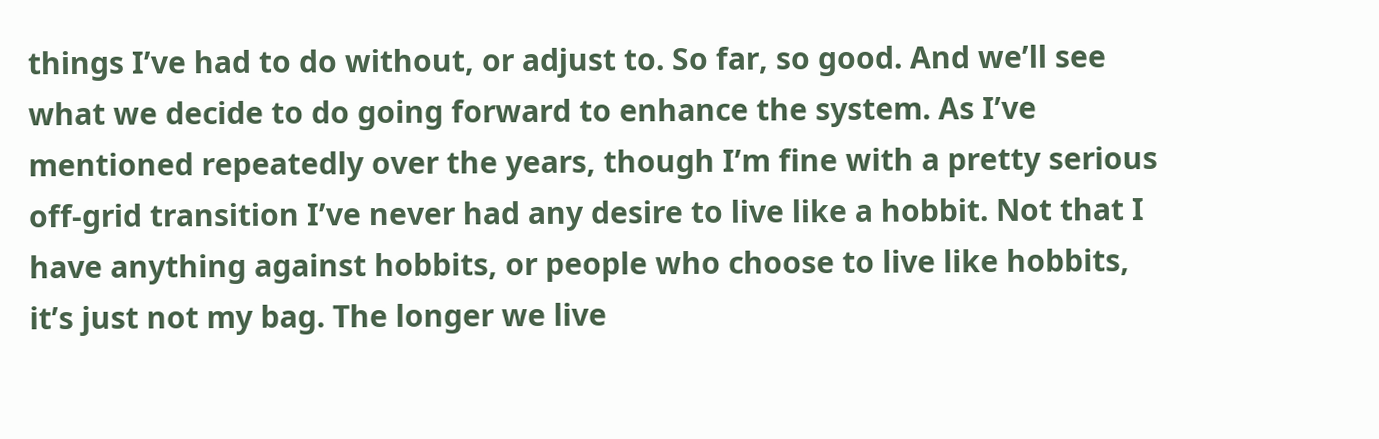things I’ve had to do without, or adjust to. So far, so good. And we’ll see what we decide to do going forward to enhance the system. As I’ve mentioned repeatedly over the years, though I’m fine with a pretty serious off-grid transition I’ve never had any desire to live like a hobbit. Not that I have anything against hobbits, or people who choose to live like hobbits, it’s just not my bag. The longer we live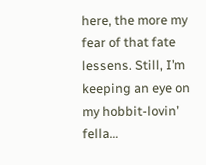here, the more my fear of that fate lessens. Still, I’m keeping an eye on my hobbit-lovin’ fella…